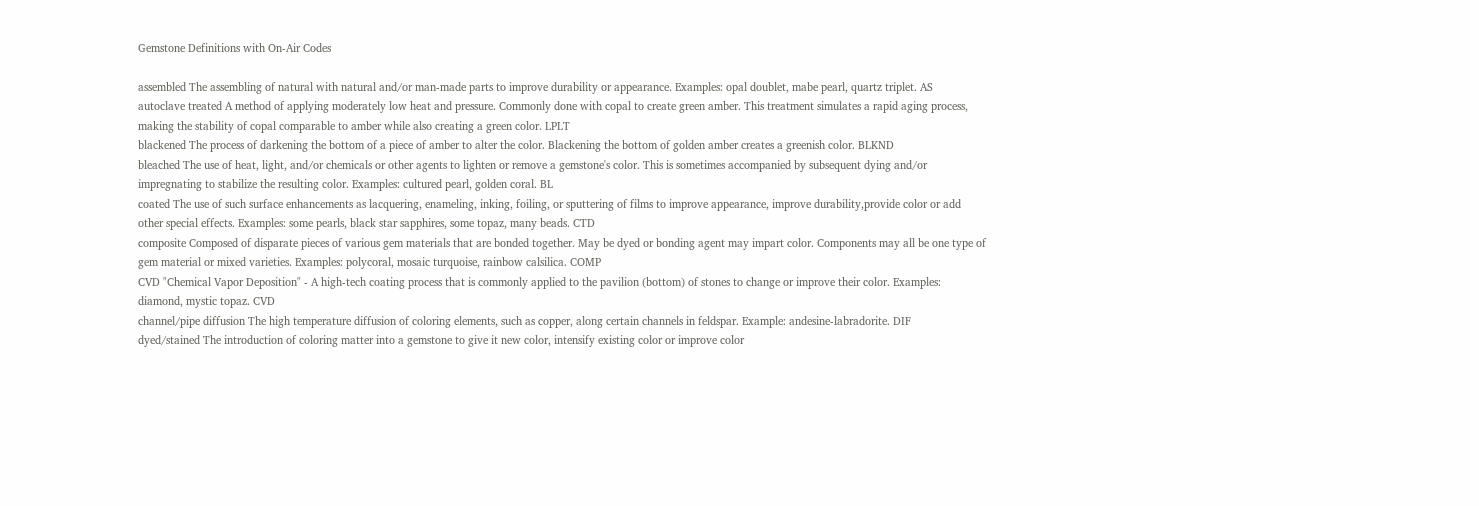Gemstone Definitions with On-Air Codes

assembled The assembling of natural with natural and/or man-made parts to improve durability or appearance. Examples: opal doublet, mabe pearl, quartz triplet. AS
autoclave treated A method of applying moderately low heat and pressure. Commonly done with copal to create green amber. This treatment simulates a rapid aging process, making the stability of copal comparable to amber while also creating a green color. LPLT
blackened The process of darkening the bottom of a piece of amber to alter the color. Blackening the bottom of golden amber creates a greenish color. BLKND
bleached The use of heat, light, and/or chemicals or other agents to lighten or remove a gemstone's color. This is sometimes accompanied by subsequent dying and/or impregnating to stabilize the resulting color. Examples: cultured pearl, golden coral. BL
coated The use of such surface enhancements as lacquering, enameling, inking, foiling, or sputtering of films to improve appearance, improve durability,provide color or add other special effects. Examples: some pearls, black star sapphires, some topaz, many beads. CTD
composite Composed of disparate pieces of various gem materials that are bonded together. May be dyed or bonding agent may impart color. Components may all be one type of gem material or mixed varieties. Examples: polycoral, mosaic turquoise, rainbow calsilica. COMP
CVD "Chemical Vapor Deposition" - A high-tech coating process that is commonly applied to the pavilion (bottom) of stones to change or improve their color. Examples: diamond, mystic topaz. CVD
channel/pipe diffusion The high temperature diffusion of coloring elements, such as copper, along certain channels in feldspar. Example: andesine-labradorite. DIF
dyed/stained The introduction of coloring matter into a gemstone to give it new color, intensify existing color or improve color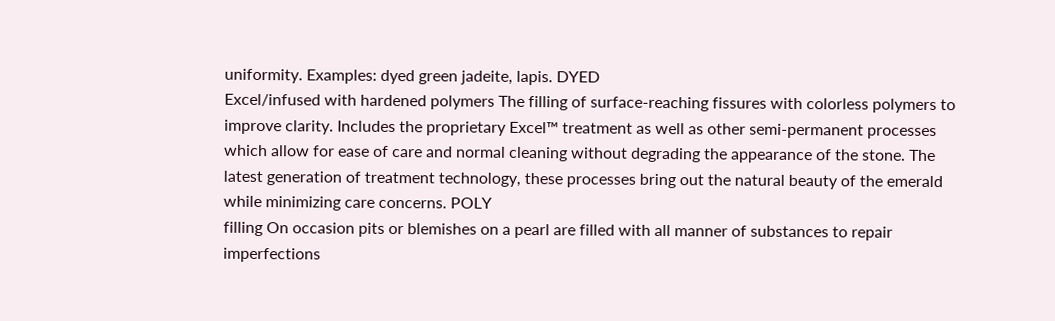uniformity. Examples: dyed green jadeite, lapis. DYED
Excel/infused with hardened polymers The filling of surface-reaching fissures with colorless polymers to improve clarity. Includes the proprietary Excel™ treatment as well as other semi-permanent processes which allow for ease of care and normal cleaning without degrading the appearance of the stone. The latest generation of treatment technology, these processes bring out the natural beauty of the emerald while minimizing care concerns. POLY
filling On occasion pits or blemishes on a pearl are filled with all manner of substances to repair imperfections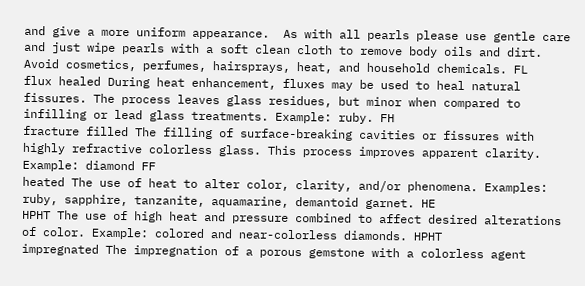and give a more uniform appearance.  As with all pearls please use gentle care and just wipe pearls with a soft clean cloth to remove body oils and dirt.  Avoid cosmetics, perfumes, hairsprays, heat, and household chemicals. FL
flux healed During heat enhancement, fluxes may be used to heal natural fissures. The process leaves glass residues, but minor when compared to infilling or lead glass treatments. Example: ruby. FH
fracture filled The filling of surface-breaking cavities or fissures with highly refractive colorless glass. This process improves apparent clarity. Example: diamond FF
heated The use of heat to alter color, clarity, and/or phenomena. Examples: ruby, sapphire, tanzanite, aquamarine, demantoid garnet. HE
HPHT The use of high heat and pressure combined to affect desired alterations of color. Example: colored and near-colorless diamonds. HPHT
impregnated The impregnation of a porous gemstone with a colorless agent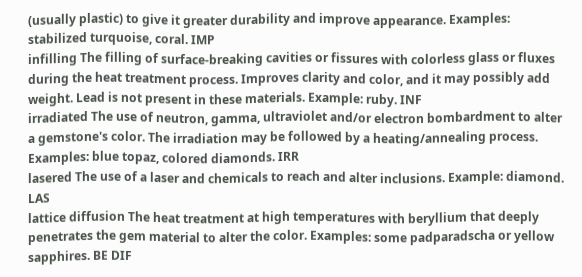(usually plastic) to give it greater durability and improve appearance. Examples: stabilized turquoise, coral. IMP
infilling The filling of surface-breaking cavities or fissures with colorless glass or fluxes during the heat treatment process. Improves clarity and color, and it may possibly add weight. Lead is not present in these materials. Example: ruby. INF
irradiated The use of neutron, gamma, ultraviolet and/or electron bombardment to alter a gemstone's color. The irradiation may be followed by a heating/annealing process. Examples: blue topaz, colored diamonds. IRR
lasered The use of a laser and chemicals to reach and alter inclusions. Example: diamond. LAS
lattice diffusion The heat treatment at high temperatures with beryllium that deeply penetrates the gem material to alter the color. Examples: some padparadscha or yellow sapphires. BE DIF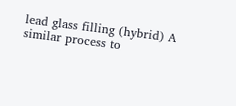lead glass filling (hybrid) A similar process to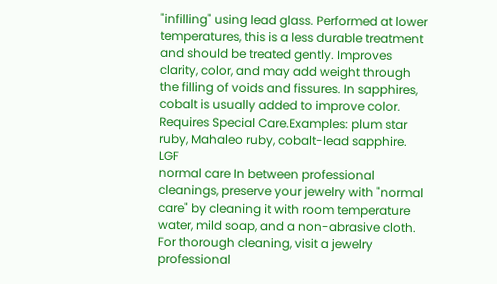"infilling" using lead glass. Performed at lower temperatures, this is a less durable treatment and should be treated gently. Improves clarity, color, and may add weight through the filling of voids and fissures. In sapphires, cobalt is usually added to improve color. Requires Special Care.Examples: plum star ruby, Mahaleo ruby, cobalt-lead sapphire. LGF
normal care In between professional cleanings, preserve your jewelry with "normal care" by cleaning it with room temperature water, mild soap, and a non-abrasive cloth. For thorough cleaning, visit a jewelry professional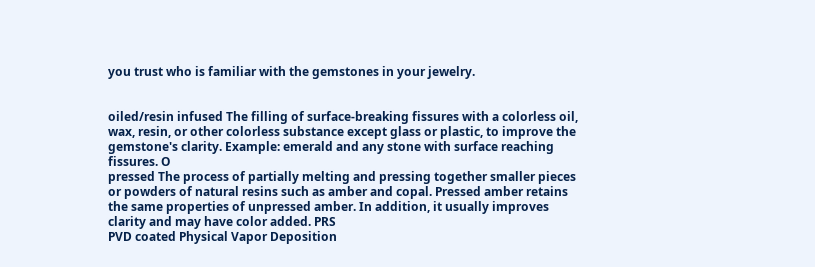you trust who is familiar with the gemstones in your jewelry.


oiled/resin infused The filling of surface-breaking fissures with a colorless oil, wax, resin, or other colorless substance except glass or plastic, to improve the gemstone's clarity. Example: emerald and any stone with surface reaching fissures. O
pressed The process of partially melting and pressing together smaller pieces or powders of natural resins such as amber and copal. Pressed amber retains the same properties of unpressed amber. In addition, it usually improves clarity and may have color added. PRS
PVD coated Physical Vapor Deposition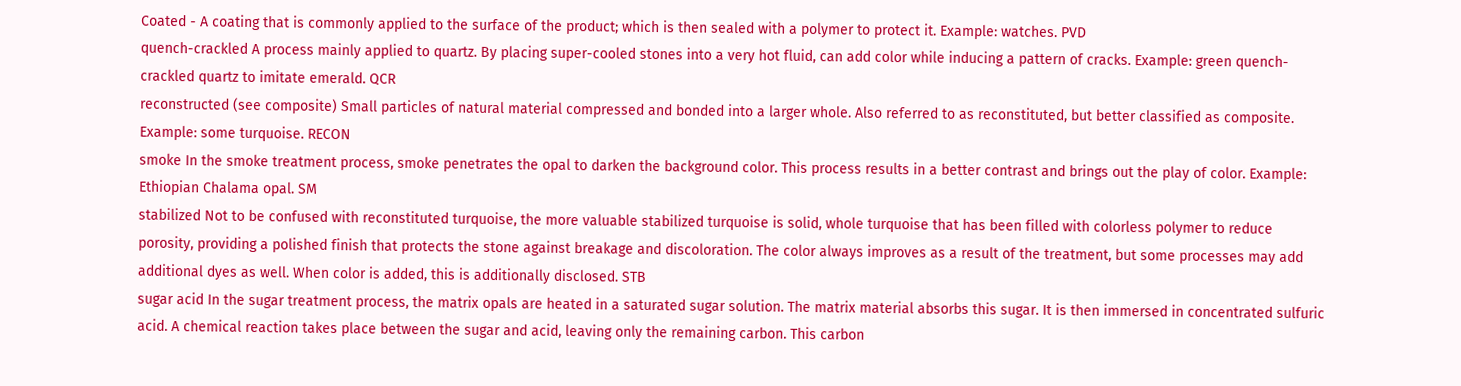Coated - A coating that is commonly applied to the surface of the product; which is then sealed with a polymer to protect it. Example: watches. PVD
quench-crackled A process mainly applied to quartz. By placing super-cooled stones into a very hot fluid, can add color while inducing a pattern of cracks. Example: green quench-crackled quartz to imitate emerald. QCR
reconstructed (see composite) Small particles of natural material compressed and bonded into a larger whole. Also referred to as reconstituted, but better classified as composite. Example: some turquoise. RECON
smoke In the smoke treatment process, smoke penetrates the opal to darken the background color. This process results in a better contrast and brings out the play of color. Example: Ethiopian Chalama opal. SM
stabilized Not to be confused with reconstituted turquoise, the more valuable stabilized turquoise is solid, whole turquoise that has been filled with colorless polymer to reduce porosity, providing a polished finish that protects the stone against breakage and discoloration. The color always improves as a result of the treatment, but some processes may add additional dyes as well. When color is added, this is additionally disclosed. STB
sugar acid In the sugar treatment process, the matrix opals are heated in a saturated sugar solution. The matrix material absorbs this sugar. It is then immersed in concentrated sulfuric acid. A chemical reaction takes place between the sugar and acid, leaving only the remaining carbon. This carbon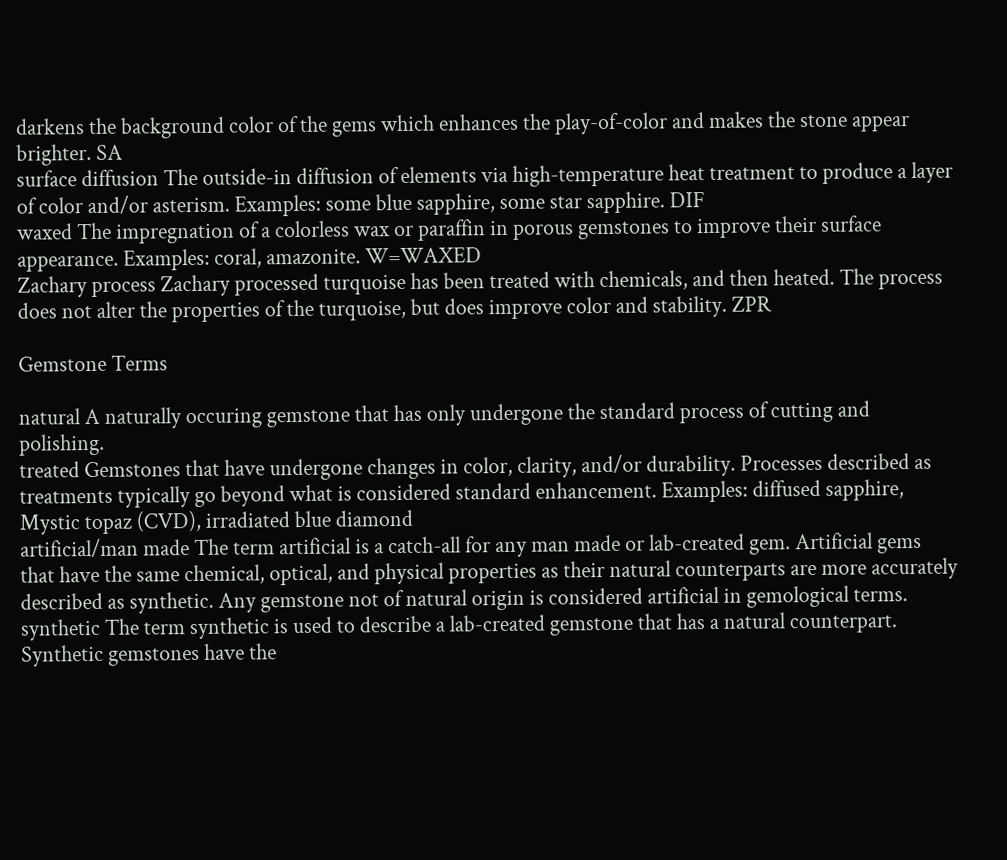darkens the background color of the gems which enhances the play-of-color and makes the stone appear brighter. SA
surface diffusion The outside-in diffusion of elements via high-temperature heat treatment to produce a layer of color and/or asterism. Examples: some blue sapphire, some star sapphire. DIF
waxed The impregnation of a colorless wax or paraffin in porous gemstones to improve their surface appearance. Examples: coral, amazonite. W=WAXED
Zachary process Zachary processed turquoise has been treated with chemicals, and then heated. The process does not alter the properties of the turquoise, but does improve color and stability. ZPR

Gemstone Terms

natural A naturally occuring gemstone that has only undergone the standard process of cutting and polishing.
treated Gemstones that have undergone changes in color, clarity, and/or durability. Processes described as treatments typically go beyond what is considered standard enhancement. Examples: diffused sapphire, Mystic topaz (CVD), irradiated blue diamond
artificial/man made The term artificial is a catch-all for any man made or lab-created gem. Artificial gems that have the same chemical, optical, and physical properties as their natural counterparts are more accurately described as synthetic. Any gemstone not of natural origin is considered artificial in gemological terms.
synthetic The term synthetic is used to describe a lab-created gemstone that has a natural counterpart. Synthetic gemstones have the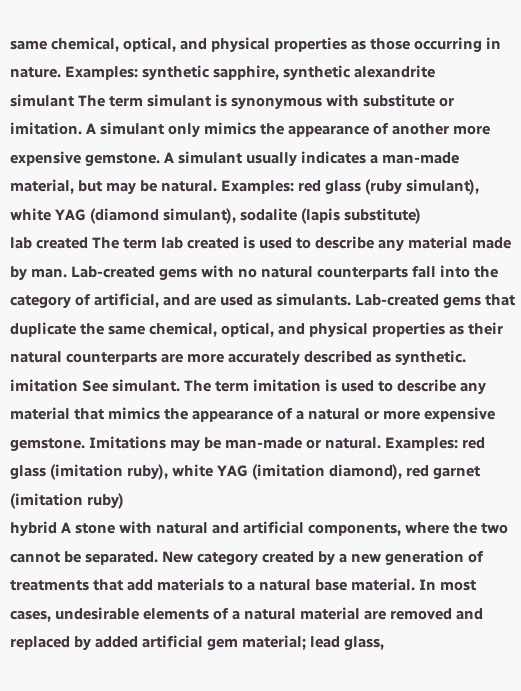same chemical, optical, and physical properties as those occurring in nature. Examples: synthetic sapphire, synthetic alexandrite
simulant The term simulant is synonymous with substitute or imitation. A simulant only mimics the appearance of another more expensive gemstone. A simulant usually indicates a man-made material, but may be natural. Examples: red glass (ruby simulant), white YAG (diamond simulant), sodalite (lapis substitute)
lab created The term lab created is used to describe any material made by man. Lab-created gems with no natural counterparts fall into the category of artificial, and are used as simulants. Lab-created gems that duplicate the same chemical, optical, and physical properties as their natural counterparts are more accurately described as synthetic.
imitation See simulant. The term imitation is used to describe any material that mimics the appearance of a natural or more expensive gemstone. Imitations may be man-made or natural. Examples: red glass (imitation ruby), white YAG (imitation diamond), red garnet (imitation ruby)
hybrid A stone with natural and artificial components, where the two cannot be separated. New category created by a new generation of treatments that add materials to a natural base material. In most cases, undesirable elements of a natural material are removed and replaced by added artificial gem material; lead glass,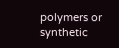polymers or synthetic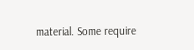material. Some require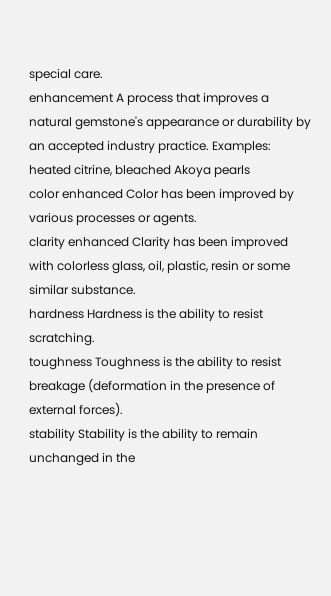special care.
enhancement A process that improves a natural gemstone's appearance or durability by an accepted industry practice. Examples: heated citrine, bleached Akoya pearls
color enhanced Color has been improved by various processes or agents.
clarity enhanced Clarity has been improved with colorless glass, oil, plastic, resin or some similar substance.
hardness Hardness is the ability to resist scratching.
toughness Toughness is the ability to resist breakage (deformation in the presence of external forces).
stability Stability is the ability to remain unchanged in the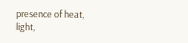presence of heat, light,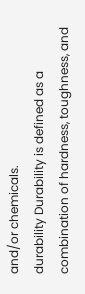and/or chemicals.
durability Durability is defined as a combination of hardness, toughness, and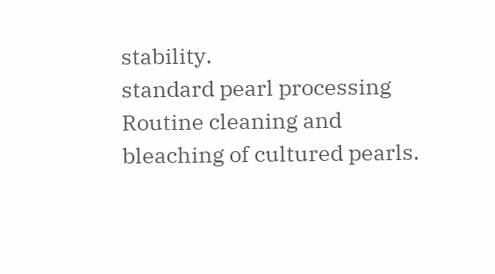stability.
standard pearl processing Routine cleaning and bleaching of cultured pearls.